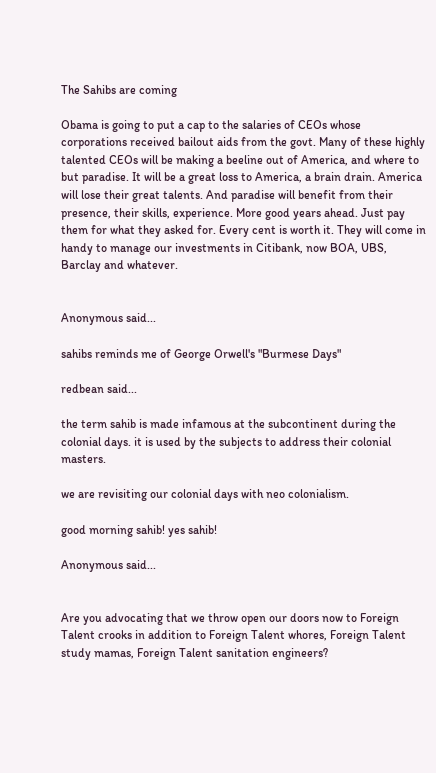The Sahibs are coming

Obama is going to put a cap to the salaries of CEOs whose corporations received bailout aids from the govt. Many of these highly talented CEOs will be making a beeline out of America, and where to but paradise. It will be a great loss to America, a brain drain. America will lose their great talents. And paradise will benefit from their presence, their skills, experience. More good years ahead. Just pay them for what they asked for. Every cent is worth it. They will come in handy to manage our investments in Citibank, now BOA, UBS, Barclay and whatever.


Anonymous said...

sahibs reminds me of George Orwell's "Burmese Days"

redbean said...

the term sahib is made infamous at the subcontinent during the colonial days. it is used by the subjects to address their colonial masters.

we are revisiting our colonial days with neo colonialism.

good morning sahib! yes sahib!

Anonymous said...


Are you advocating that we throw open our doors now to Foreign Talent crooks in addition to Foreign Talent whores, Foreign Talent study mamas, Foreign Talent sanitation engineers?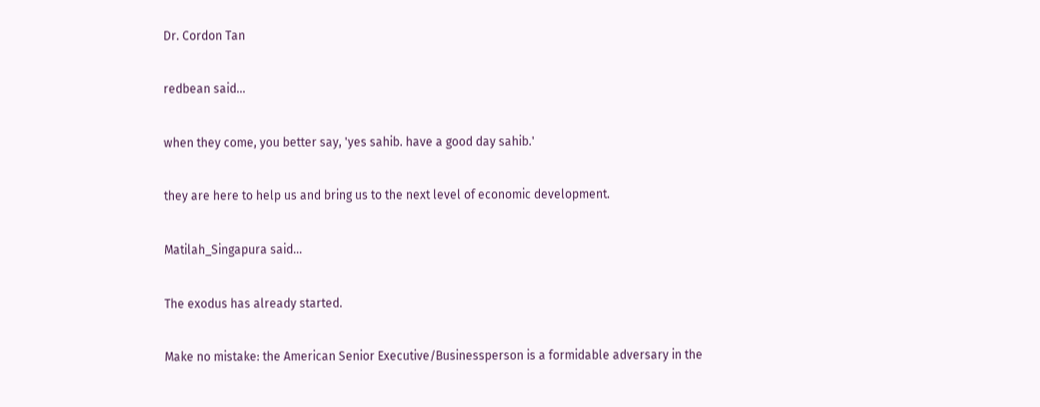Dr. Cordon Tan

redbean said...

when they come, you better say, 'yes sahib. have a good day sahib.'

they are here to help us and bring us to the next level of economic development.

Matilah_Singapura said...

The exodus has already started.

Make no mistake: the American Senior Executive/Businessperson is a formidable adversary in the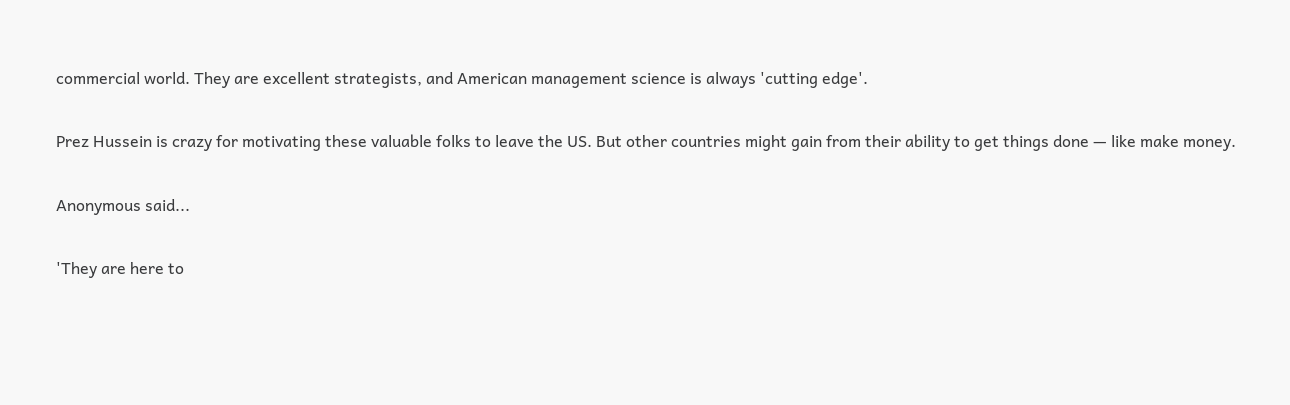commercial world. They are excellent strategists, and American management science is always 'cutting edge'.

Prez Hussein is crazy for motivating these valuable folks to leave the US. But other countries might gain from their ability to get things done — like make money.

Anonymous said...

'They are here to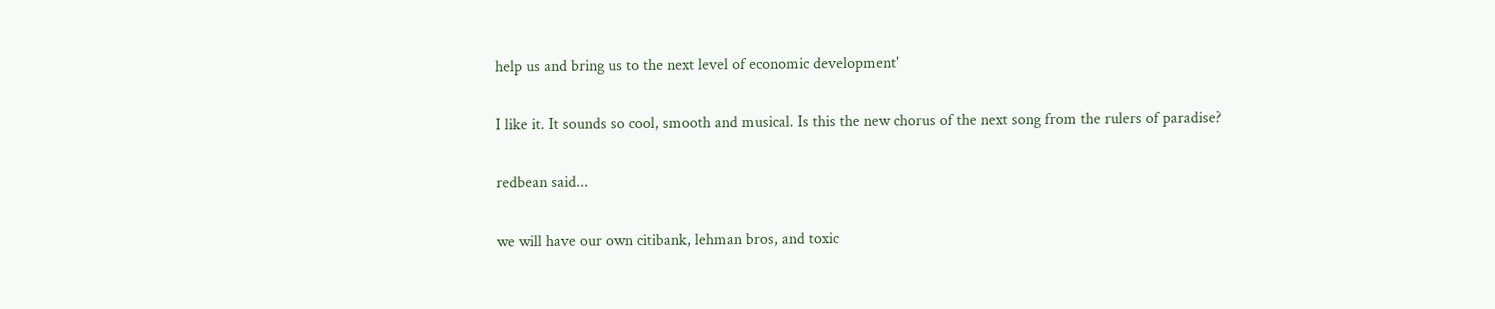help us and bring us to the next level of economic development'

I like it. It sounds so cool, smooth and musical. Is this the new chorus of the next song from the rulers of paradise?

redbean said...

we will have our own citibank, lehman bros, and toxic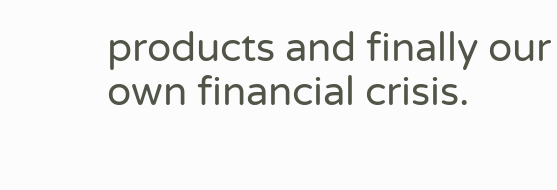products and finally our own financial crisis.